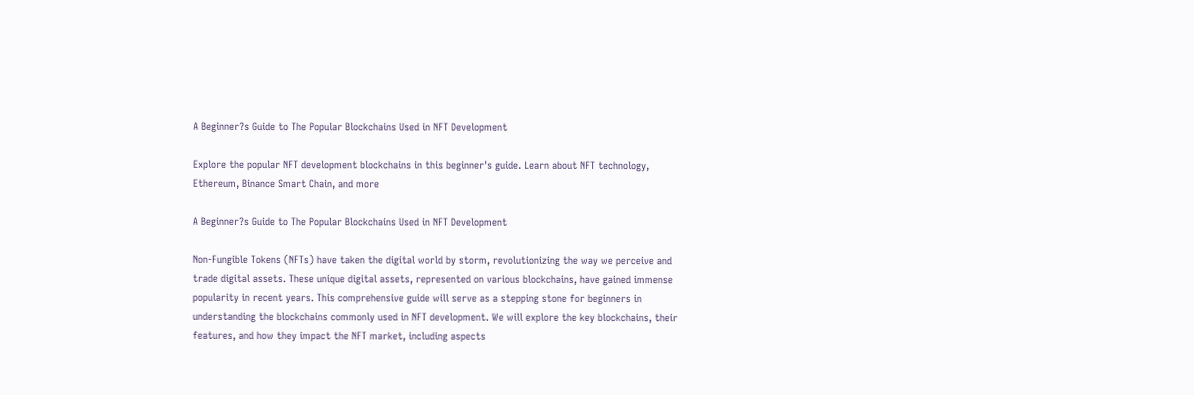A Beginner?s Guide to The Popular Blockchains Used in NFT Development

Explore the popular NFT development blockchains in this beginner's guide. Learn about NFT technology, Ethereum, Binance Smart Chain, and more

A Beginner?s Guide to The Popular Blockchains Used in NFT Development

Non-Fungible Tokens (NFTs) have taken the digital world by storm, revolutionizing the way we perceive and trade digital assets. These unique digital assets, represented on various blockchains, have gained immense popularity in recent years. This comprehensive guide will serve as a stepping stone for beginners in understanding the blockchains commonly used in NFT development. We will explore the key blockchains, their features, and how they impact the NFT market, including aspects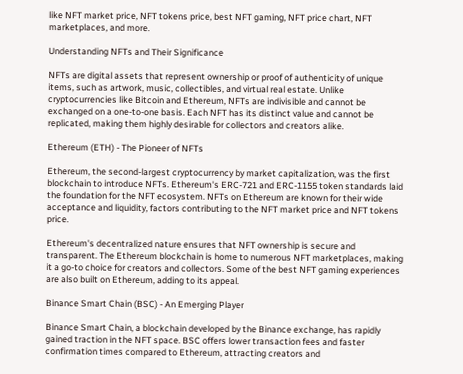like NFT market price, NFT tokens price, best NFT gaming, NFT price chart, NFT marketplaces, and more.

Understanding NFTs and Their Significance

NFTs are digital assets that represent ownership or proof of authenticity of unique items, such as artwork, music, collectibles, and virtual real estate. Unlike cryptocurrencies like Bitcoin and Ethereum, NFTs are indivisible and cannot be exchanged on a one-to-one basis. Each NFT has its distinct value and cannot be replicated, making them highly desirable for collectors and creators alike.

Ethereum (ETH) - The Pioneer of NFTs

Ethereum, the second-largest cryptocurrency by market capitalization, was the first blockchain to introduce NFTs. Ethereum's ERC-721 and ERC-1155 token standards laid the foundation for the NFT ecosystem. NFTs on Ethereum are known for their wide acceptance and liquidity, factors contributing to the NFT market price and NFT tokens price.

Ethereum's decentralized nature ensures that NFT ownership is secure and transparent. The Ethereum blockchain is home to numerous NFT marketplaces, making it a go-to choice for creators and collectors. Some of the best NFT gaming experiences are also built on Ethereum, adding to its appeal.

Binance Smart Chain (BSC) - An Emerging Player

Binance Smart Chain, a blockchain developed by the Binance exchange, has rapidly gained traction in the NFT space. BSC offers lower transaction fees and faster confirmation times compared to Ethereum, attracting creators and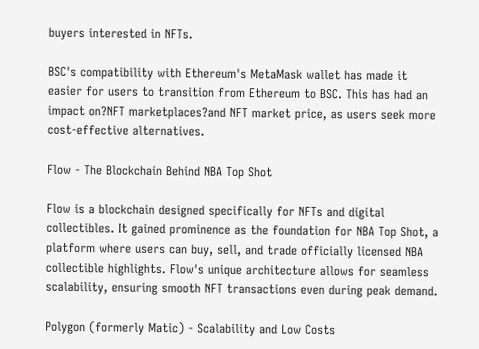buyers interested in NFTs.

BSC's compatibility with Ethereum's MetaMask wallet has made it easier for users to transition from Ethereum to BSC. This has had an impact on?NFT marketplaces?and NFT market price, as users seek more cost-effective alternatives.

Flow - The Blockchain Behind NBA Top Shot

Flow is a blockchain designed specifically for NFTs and digital collectibles. It gained prominence as the foundation for NBA Top Shot, a platform where users can buy, sell, and trade officially licensed NBA collectible highlights. Flow's unique architecture allows for seamless scalability, ensuring smooth NFT transactions even during peak demand.

Polygon (formerly Matic) - Scalability and Low Costs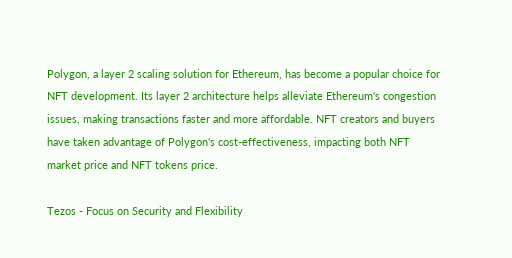Polygon, a layer 2 scaling solution for Ethereum, has become a popular choice for NFT development. Its layer 2 architecture helps alleviate Ethereum's congestion issues, making transactions faster and more affordable. NFT creators and buyers have taken advantage of Polygon's cost-effectiveness, impacting both NFT market price and NFT tokens price.

Tezos - Focus on Security and Flexibility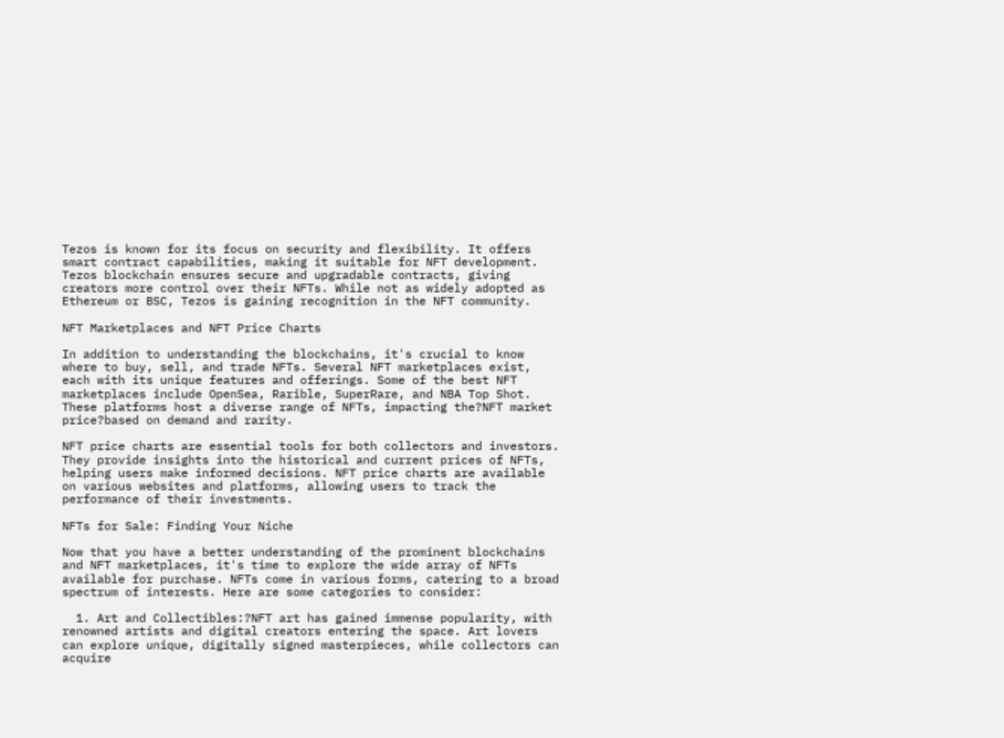Tezos is known for its focus on security and flexibility. It offers smart contract capabilities, making it suitable for NFT development. Tezos blockchain ensures secure and upgradable contracts, giving creators more control over their NFTs. While not as widely adopted as Ethereum or BSC, Tezos is gaining recognition in the NFT community.

NFT Marketplaces and NFT Price Charts

In addition to understanding the blockchains, it's crucial to know where to buy, sell, and trade NFTs. Several NFT marketplaces exist, each with its unique features and offerings. Some of the best NFT marketplaces include OpenSea, Rarible, SuperRare, and NBA Top Shot. These platforms host a diverse range of NFTs, impacting the?NFT market price?based on demand and rarity.

NFT price charts are essential tools for both collectors and investors. They provide insights into the historical and current prices of NFTs, helping users make informed decisions. NFT price charts are available on various websites and platforms, allowing users to track the performance of their investments.

NFTs for Sale: Finding Your Niche

Now that you have a better understanding of the prominent blockchains and NFT marketplaces, it's time to explore the wide array of NFTs available for purchase. NFTs come in various forms, catering to a broad spectrum of interests. Here are some categories to consider:

  1. Art and Collectibles:?NFT art has gained immense popularity, with renowned artists and digital creators entering the space. Art lovers can explore unique, digitally signed masterpieces, while collectors can acquire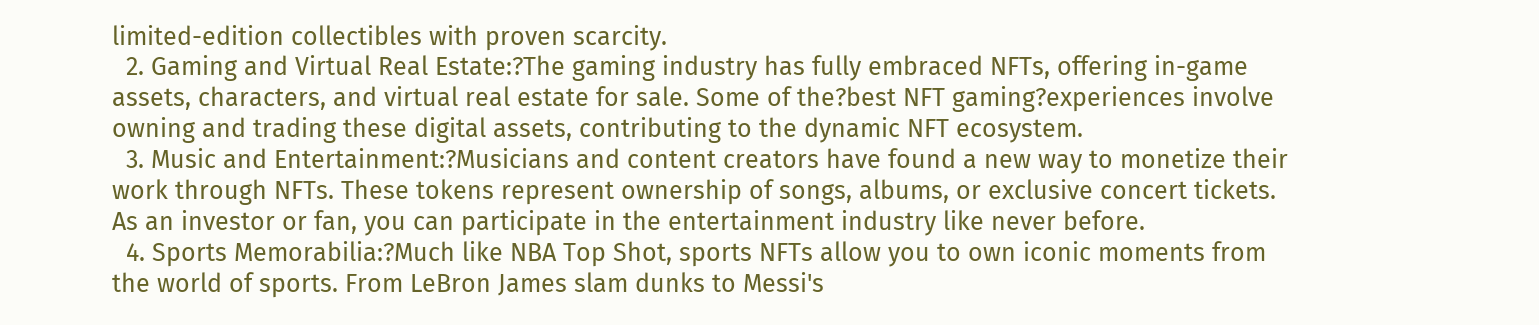limited-edition collectibles with proven scarcity.
  2. Gaming and Virtual Real Estate:?The gaming industry has fully embraced NFTs, offering in-game assets, characters, and virtual real estate for sale. Some of the?best NFT gaming?experiences involve owning and trading these digital assets, contributing to the dynamic NFT ecosystem.
  3. Music and Entertainment:?Musicians and content creators have found a new way to monetize their work through NFTs. These tokens represent ownership of songs, albums, or exclusive concert tickets. As an investor or fan, you can participate in the entertainment industry like never before.
  4. Sports Memorabilia:?Much like NBA Top Shot, sports NFTs allow you to own iconic moments from the world of sports. From LeBron James slam dunks to Messi's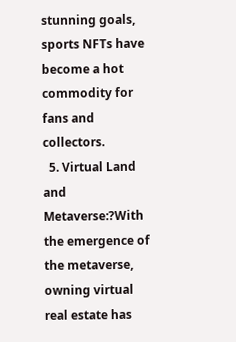stunning goals, sports NFTs have become a hot commodity for fans and collectors.
  5. Virtual Land and Metaverse:?With the emergence of the metaverse, owning virtual real estate has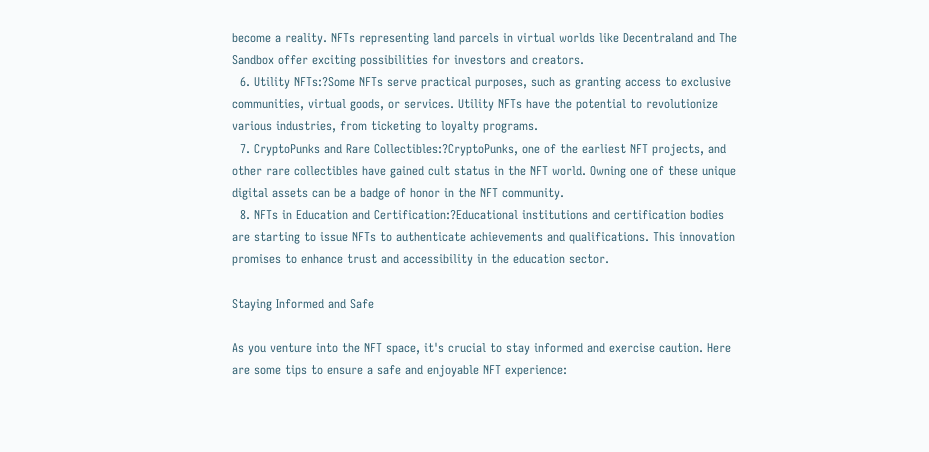become a reality. NFTs representing land parcels in virtual worlds like Decentraland and The Sandbox offer exciting possibilities for investors and creators.
  6. Utility NFTs:?Some NFTs serve practical purposes, such as granting access to exclusive communities, virtual goods, or services. Utility NFTs have the potential to revolutionize various industries, from ticketing to loyalty programs.
  7. CryptoPunks and Rare Collectibles:?CryptoPunks, one of the earliest NFT projects, and other rare collectibles have gained cult status in the NFT world. Owning one of these unique digital assets can be a badge of honor in the NFT community.
  8. NFTs in Education and Certification:?Educational institutions and certification bodies are starting to issue NFTs to authenticate achievements and qualifications. This innovation promises to enhance trust and accessibility in the education sector.

Staying Informed and Safe

As you venture into the NFT space, it's crucial to stay informed and exercise caution. Here are some tips to ensure a safe and enjoyable NFT experience: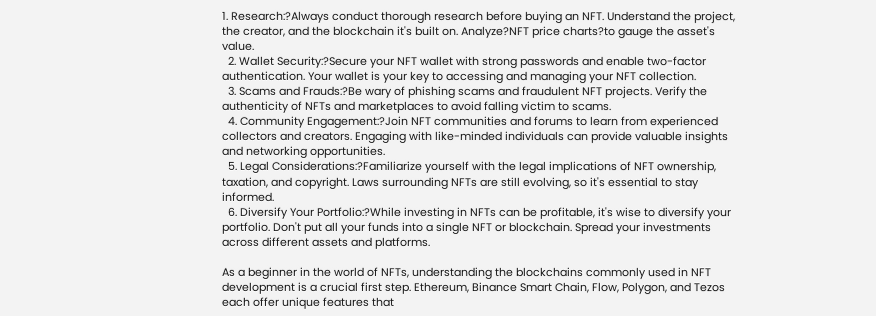1. Research:?Always conduct thorough research before buying an NFT. Understand the project, the creator, and the blockchain it's built on. Analyze?NFT price charts?to gauge the asset's value.
  2. Wallet Security:?Secure your NFT wallet with strong passwords and enable two-factor authentication. Your wallet is your key to accessing and managing your NFT collection.
  3. Scams and Frauds:?Be wary of phishing scams and fraudulent NFT projects. Verify the authenticity of NFTs and marketplaces to avoid falling victim to scams.
  4. Community Engagement:?Join NFT communities and forums to learn from experienced collectors and creators. Engaging with like-minded individuals can provide valuable insights and networking opportunities.
  5. Legal Considerations:?Familiarize yourself with the legal implications of NFT ownership, taxation, and copyright. Laws surrounding NFTs are still evolving, so it's essential to stay informed.
  6. Diversify Your Portfolio:?While investing in NFTs can be profitable, it's wise to diversify your portfolio. Don't put all your funds into a single NFT or blockchain. Spread your investments across different assets and platforms.

As a beginner in the world of NFTs, understanding the blockchains commonly used in NFT development is a crucial first step. Ethereum, Binance Smart Chain, Flow, Polygon, and Tezos each offer unique features that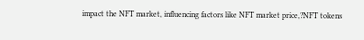impact the NFT market, influencing factors like NFT market price,?NFT tokens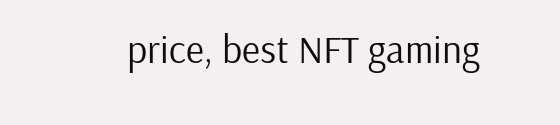price, best NFT gaming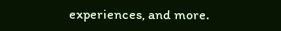experiences, and more.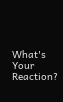What's Your Reaction?